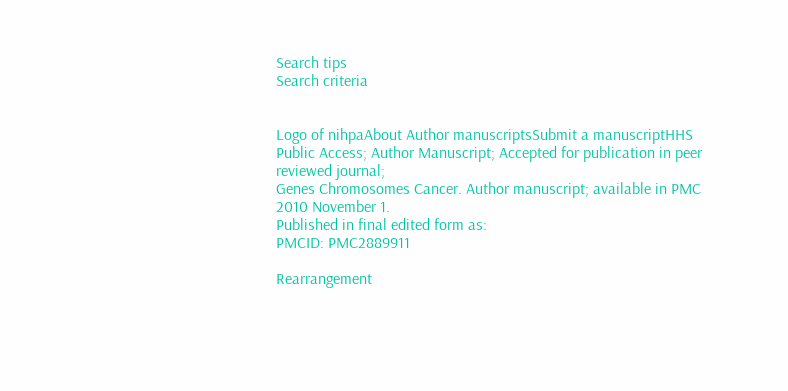Search tips
Search criteria


Logo of nihpaAbout Author manuscriptsSubmit a manuscriptHHS Public Access; Author Manuscript; Accepted for publication in peer reviewed journal;
Genes Chromosomes Cancer. Author manuscript; available in PMC 2010 November 1.
Published in final edited form as:
PMCID: PMC2889911

Rearrangement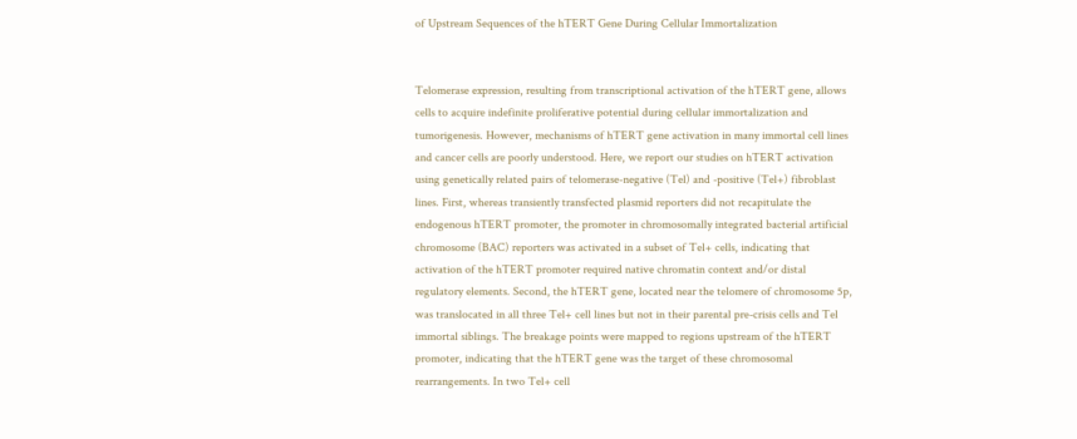of Upstream Sequences of the hTERT Gene During Cellular Immortalization


Telomerase expression, resulting from transcriptional activation of the hTERT gene, allows cells to acquire indefinite proliferative potential during cellular immortalization and tumorigenesis. However, mechanisms of hTERT gene activation in many immortal cell lines and cancer cells are poorly understood. Here, we report our studies on hTERT activation using genetically related pairs of telomerase-negative (Tel) and -positive (Tel+) fibroblast lines. First, whereas transiently transfected plasmid reporters did not recapitulate the endogenous hTERT promoter, the promoter in chromosomally integrated bacterial artificial chromosome (BAC) reporters was activated in a subset of Tel+ cells, indicating that activation of the hTERT promoter required native chromatin context and/or distal regulatory elements. Second, the hTERT gene, located near the telomere of chromosome 5p, was translocated in all three Tel+ cell lines but not in their parental pre-crisis cells and Tel immortal siblings. The breakage points were mapped to regions upstream of the hTERT promoter, indicating that the hTERT gene was the target of these chromosomal rearrangements. In two Tel+ cell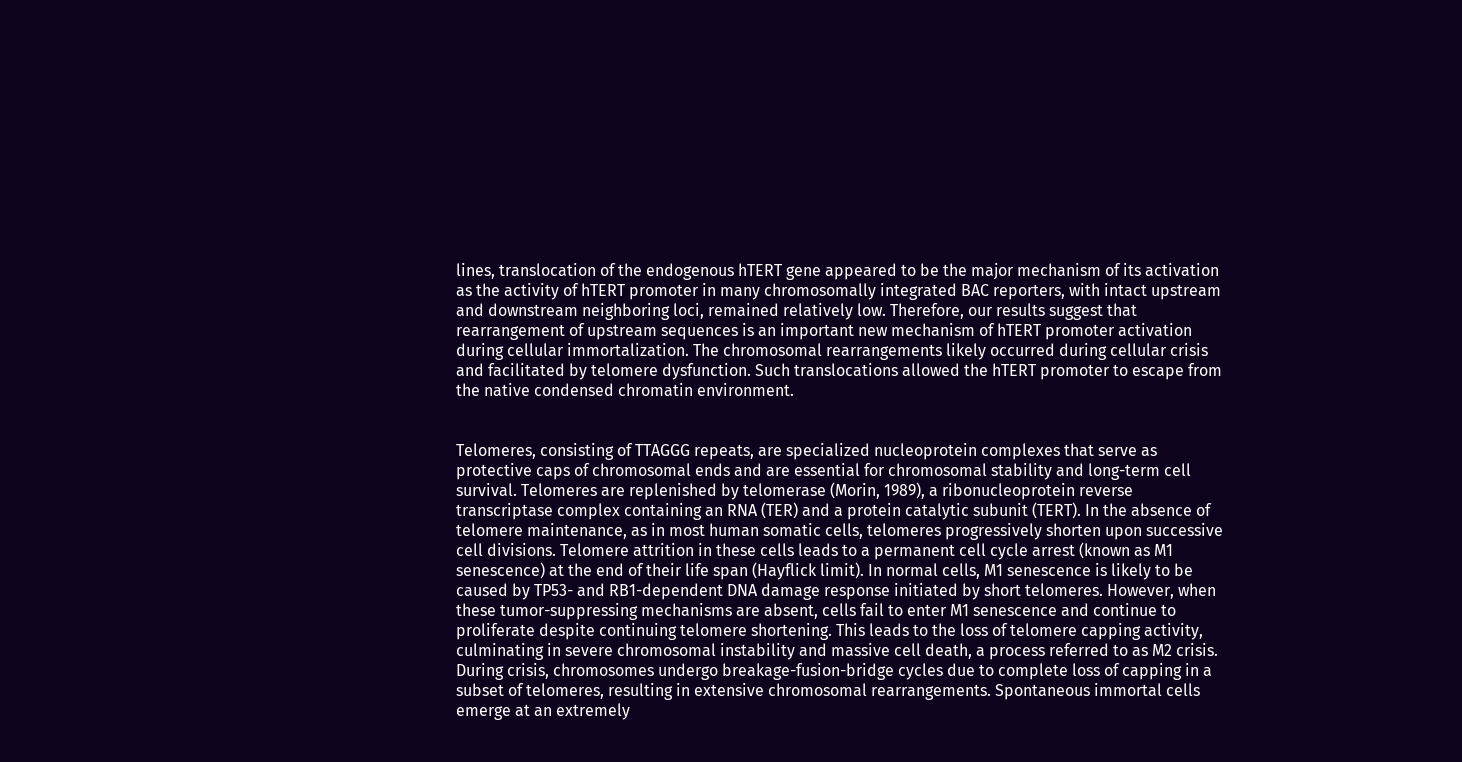lines, translocation of the endogenous hTERT gene appeared to be the major mechanism of its activation as the activity of hTERT promoter in many chromosomally integrated BAC reporters, with intact upstream and downstream neighboring loci, remained relatively low. Therefore, our results suggest that rearrangement of upstream sequences is an important new mechanism of hTERT promoter activation during cellular immortalization. The chromosomal rearrangements likely occurred during cellular crisis and facilitated by telomere dysfunction. Such translocations allowed the hTERT promoter to escape from the native condensed chromatin environment.


Telomeres, consisting of TTAGGG repeats, are specialized nucleoprotein complexes that serve as protective caps of chromosomal ends and are essential for chromosomal stability and long-term cell survival. Telomeres are replenished by telomerase (Morin, 1989), a ribonucleoprotein reverse transcriptase complex containing an RNA (TER) and a protein catalytic subunit (TERT). In the absence of telomere maintenance, as in most human somatic cells, telomeres progressively shorten upon successive cell divisions. Telomere attrition in these cells leads to a permanent cell cycle arrest (known as M1 senescence) at the end of their life span (Hayflick limit). In normal cells, M1 senescence is likely to be caused by TP53- and RB1-dependent DNA damage response initiated by short telomeres. However, when these tumor-suppressing mechanisms are absent, cells fail to enter M1 senescence and continue to proliferate despite continuing telomere shortening. This leads to the loss of telomere capping activity, culminating in severe chromosomal instability and massive cell death, a process referred to as M2 crisis. During crisis, chromosomes undergo breakage-fusion-bridge cycles due to complete loss of capping in a subset of telomeres, resulting in extensive chromosomal rearrangements. Spontaneous immortal cells emerge at an extremely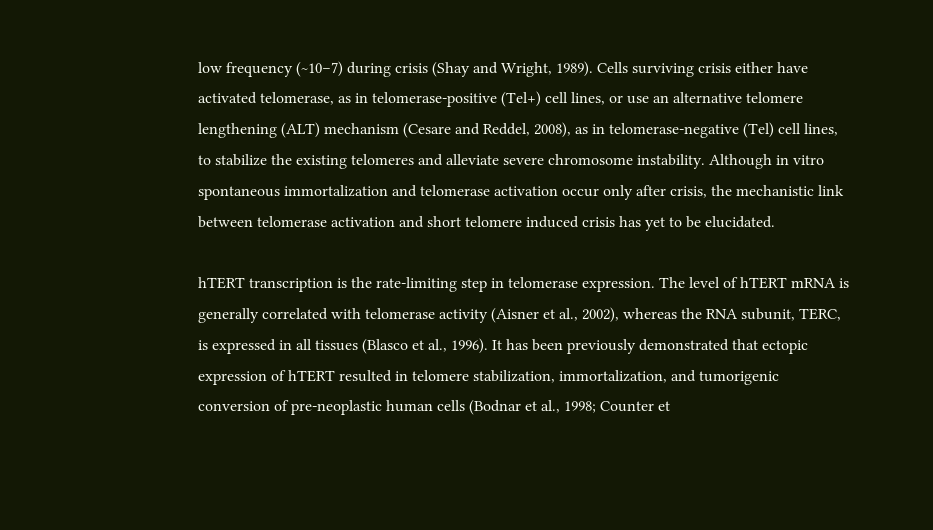low frequency (~10−7) during crisis (Shay and Wright, 1989). Cells surviving crisis either have activated telomerase, as in telomerase-positive (Tel+) cell lines, or use an alternative telomere lengthening (ALT) mechanism (Cesare and Reddel, 2008), as in telomerase-negative (Tel) cell lines, to stabilize the existing telomeres and alleviate severe chromosome instability. Although in vitro spontaneous immortalization and telomerase activation occur only after crisis, the mechanistic link between telomerase activation and short telomere induced crisis has yet to be elucidated.

hTERT transcription is the rate-limiting step in telomerase expression. The level of hTERT mRNA is generally correlated with telomerase activity (Aisner et al., 2002), whereas the RNA subunit, TERC, is expressed in all tissues (Blasco et al., 1996). It has been previously demonstrated that ectopic expression of hTERT resulted in telomere stabilization, immortalization, and tumorigenic conversion of pre-neoplastic human cells (Bodnar et al., 1998; Counter et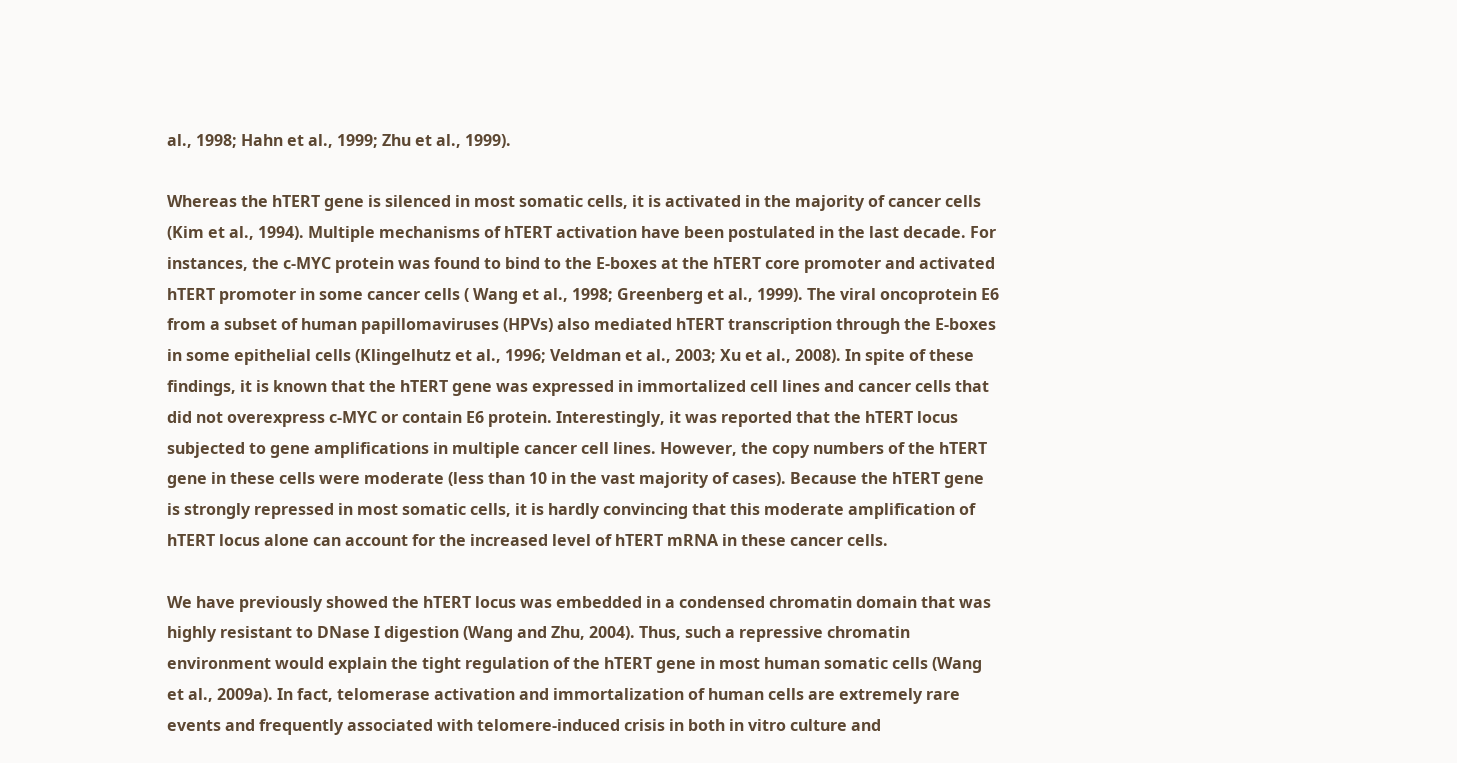al., 1998; Hahn et al., 1999; Zhu et al., 1999).

Whereas the hTERT gene is silenced in most somatic cells, it is activated in the majority of cancer cells (Kim et al., 1994). Multiple mechanisms of hTERT activation have been postulated in the last decade. For instances, the c-MYC protein was found to bind to the E-boxes at the hTERT core promoter and activated hTERT promoter in some cancer cells ( Wang et al., 1998; Greenberg et al., 1999). The viral oncoprotein E6 from a subset of human papillomaviruses (HPVs) also mediated hTERT transcription through the E-boxes in some epithelial cells (Klingelhutz et al., 1996; Veldman et al., 2003; Xu et al., 2008). In spite of these findings, it is known that the hTERT gene was expressed in immortalized cell lines and cancer cells that did not overexpress c-MYC or contain E6 protein. Interestingly, it was reported that the hTERT locus subjected to gene amplifications in multiple cancer cell lines. However, the copy numbers of the hTERT gene in these cells were moderate (less than 10 in the vast majority of cases). Because the hTERT gene is strongly repressed in most somatic cells, it is hardly convincing that this moderate amplification of hTERT locus alone can account for the increased level of hTERT mRNA in these cancer cells.

We have previously showed the hTERT locus was embedded in a condensed chromatin domain that was highly resistant to DNase I digestion (Wang and Zhu, 2004). Thus, such a repressive chromatin environment would explain the tight regulation of the hTERT gene in most human somatic cells (Wang et al., 2009a). In fact, telomerase activation and immortalization of human cells are extremely rare events and frequently associated with telomere-induced crisis in both in vitro culture and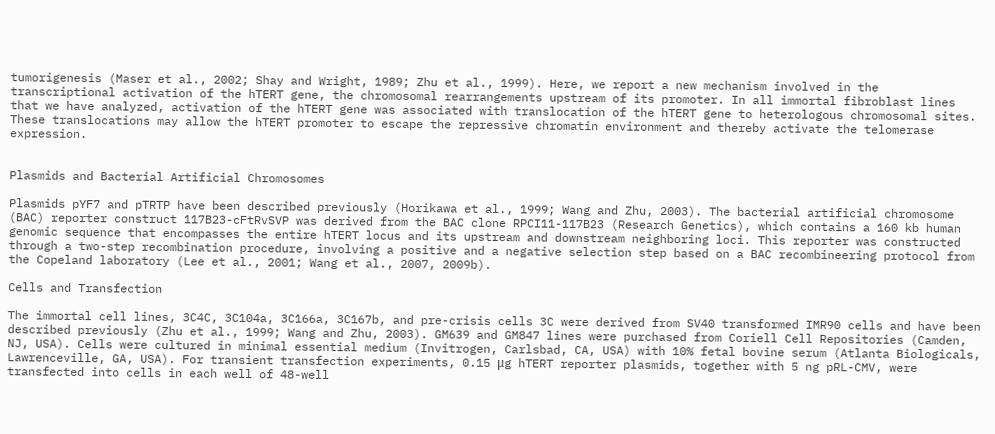tumorigenesis (Maser et al., 2002; Shay and Wright, 1989; Zhu et al., 1999). Here, we report a new mechanism involved in the transcriptional activation of the hTERT gene, the chromosomal rearrangements upstream of its promoter. In all immortal fibroblast lines that we have analyzed, activation of the hTERT gene was associated with translocation of the hTERT gene to heterologous chromosomal sites. These translocations may allow the hTERT promoter to escape the repressive chromatin environment and thereby activate the telomerase expression.


Plasmids and Bacterial Artificial Chromosomes

Plasmids pYF7 and pTRTP have been described previously (Horikawa et al., 1999; Wang and Zhu, 2003). The bacterial artificial chromosome (BAC) reporter construct 117B23-cFtRvSVP was derived from the BAC clone RPCI11-117B23 (Research Genetics), which contains a 160 kb human genomic sequence that encompasses the entire hTERT locus and its upstream and downstream neighboring loci. This reporter was constructed through a two-step recombination procedure, involving a positive and a negative selection step based on a BAC recombineering protocol from the Copeland laboratory (Lee et al., 2001; Wang et al., 2007, 2009b).

Cells and Transfection

The immortal cell lines, 3C4C, 3C104a, 3C166a, 3C167b, and pre-crisis cells 3C were derived from SV40 transformed IMR90 cells and have been described previously (Zhu et al., 1999; Wang and Zhu, 2003). GM639 and GM847 lines were purchased from Coriell Cell Repositories (Camden, NJ, USA). Cells were cultured in minimal essential medium (Invitrogen, Carlsbad, CA, USA) with 10% fetal bovine serum (Atlanta Biologicals, Lawrenceville, GA, USA). For transient transfection experiments, 0.15 μg hTERT reporter plasmids, together with 5 ng pRL-CMV, were transfected into cells in each well of 48-well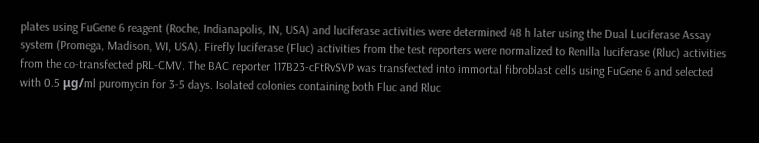plates using FuGene 6 reagent (Roche, Indianapolis, IN, USA) and luciferase activities were determined 48 h later using the Dual Luciferase Assay system (Promega, Madison, WI, USA). Firefly luciferase (Fluc) activities from the test reporters were normalized to Renilla luciferase (Rluc) activities from the co-transfected pRL-CMV. The BAC reporter 117B23-cFtRvSVP was transfected into immortal fibroblast cells using FuGene 6 and selected with 0.5 μg/ml puromycin for 3-5 days. Isolated colonies containing both Fluc and Rluc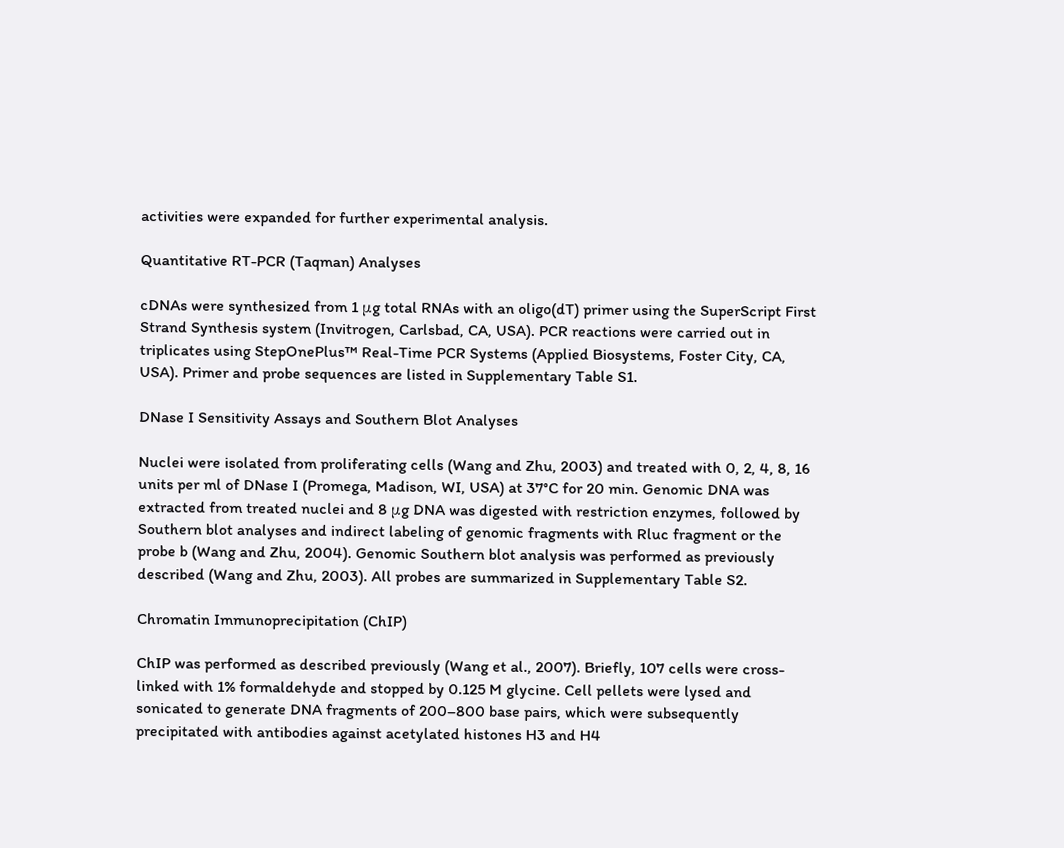activities were expanded for further experimental analysis.

Quantitative RT-PCR (Taqman) Analyses

cDNAs were synthesized from 1 μg total RNAs with an oligo(dT) primer using the SuperScript First Strand Synthesis system (Invitrogen, Carlsbad, CA, USA). PCR reactions were carried out in triplicates using StepOnePlus™ Real-Time PCR Systems (Applied Biosystems, Foster City, CA, USA). Primer and probe sequences are listed in Supplementary Table S1.

DNase I Sensitivity Assays and Southern Blot Analyses

Nuclei were isolated from proliferating cells (Wang and Zhu, 2003) and treated with 0, 2, 4, 8, 16 units per ml of DNase I (Promega, Madison, WI, USA) at 37°C for 20 min. Genomic DNA was extracted from treated nuclei and 8 μg DNA was digested with restriction enzymes, followed by Southern blot analyses and indirect labeling of genomic fragments with Rluc fragment or the probe b (Wang and Zhu, 2004). Genomic Southern blot analysis was performed as previously described (Wang and Zhu, 2003). All probes are summarized in Supplementary Table S2.

Chromatin Immunoprecipitation (ChIP)

ChIP was performed as described previously (Wang et al., 2007). Briefly, 107 cells were cross-linked with 1% formaldehyde and stopped by 0.125 M glycine. Cell pellets were lysed and sonicated to generate DNA fragments of 200–800 base pairs, which were subsequently precipitated with antibodies against acetylated histones H3 and H4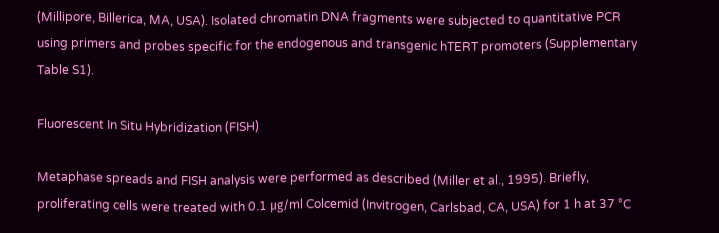(Millipore, Billerica, MA, USA). Isolated chromatin DNA fragments were subjected to quantitative PCR using primers and probes specific for the endogenous and transgenic hTERT promoters (Supplementary Table S1).

Fluorescent In Situ Hybridization (FISH)

Metaphase spreads and FISH analysis were performed as described (Miller et al., 1995). Briefly, proliferating cells were treated with 0.1 μg/ml Colcemid (Invitrogen, Carlsbad, CA, USA) for 1 h at 37 °C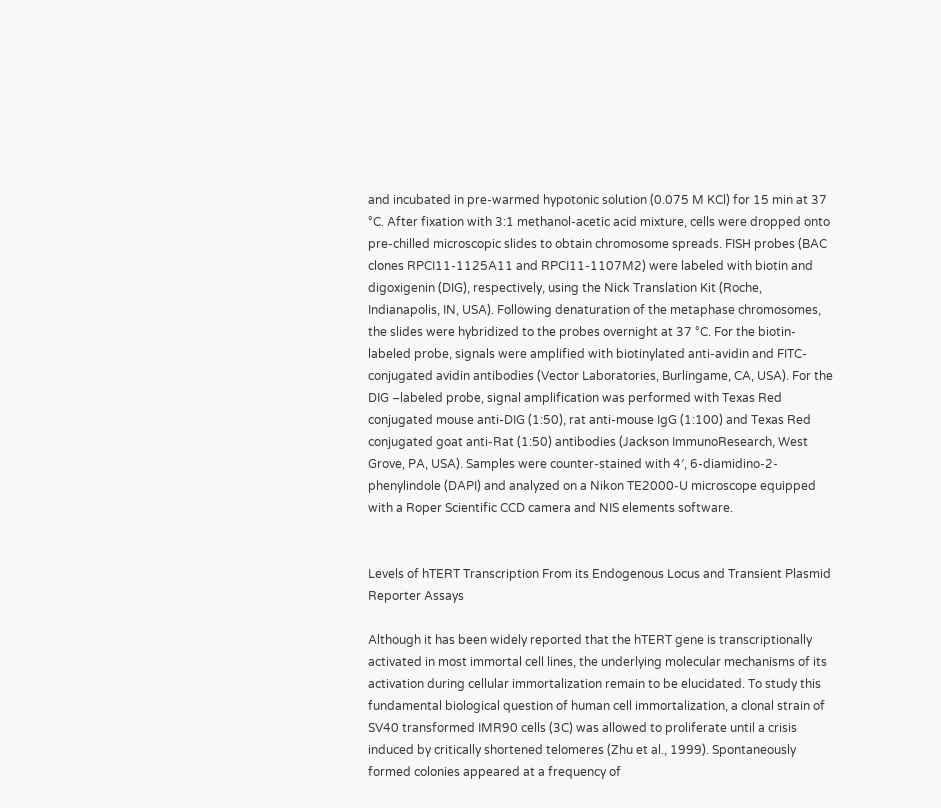and incubated in pre-warmed hypotonic solution (0.075 M KCl) for 15 min at 37 °C. After fixation with 3:1 methanol-acetic acid mixture, cells were dropped onto pre-chilled microscopic slides to obtain chromosome spreads. FISH probes (BAC clones RPCI11-1125A11 and RPCI11-1107M2) were labeled with biotin and digoxigenin (DIG), respectively, using the Nick Translation Kit (Roche, Indianapolis, IN, USA). Following denaturation of the metaphase chromosomes, the slides were hybridized to the probes overnight at 37 °C. For the biotin-labeled probe, signals were amplified with biotinylated anti-avidin and FITC-conjugated avidin antibodies (Vector Laboratories, Burlingame, CA, USA). For the DIG –labeled probe, signal amplification was performed with Texas Red conjugated mouse anti-DIG (1:50), rat anti-mouse IgG (1:100) and Texas Red conjugated goat anti-Rat (1:50) antibodies (Jackson ImmunoResearch, West Grove, PA, USA). Samples were counter-stained with 4′, 6-diamidino-2-phenylindole (DAPI) and analyzed on a Nikon TE2000-U microscope equipped with a Roper Scientific CCD camera and NIS elements software.


Levels of hTERT Transcription From its Endogenous Locus and Transient Plasmid Reporter Assays

Although it has been widely reported that the hTERT gene is transcriptionally activated in most immortal cell lines, the underlying molecular mechanisms of its activation during cellular immortalization remain to be elucidated. To study this fundamental biological question of human cell immortalization, a clonal strain of SV40 transformed IMR90 cells (3C) was allowed to proliferate until a crisis induced by critically shortened telomeres (Zhu et al., 1999). Spontaneously formed colonies appeared at a frequency of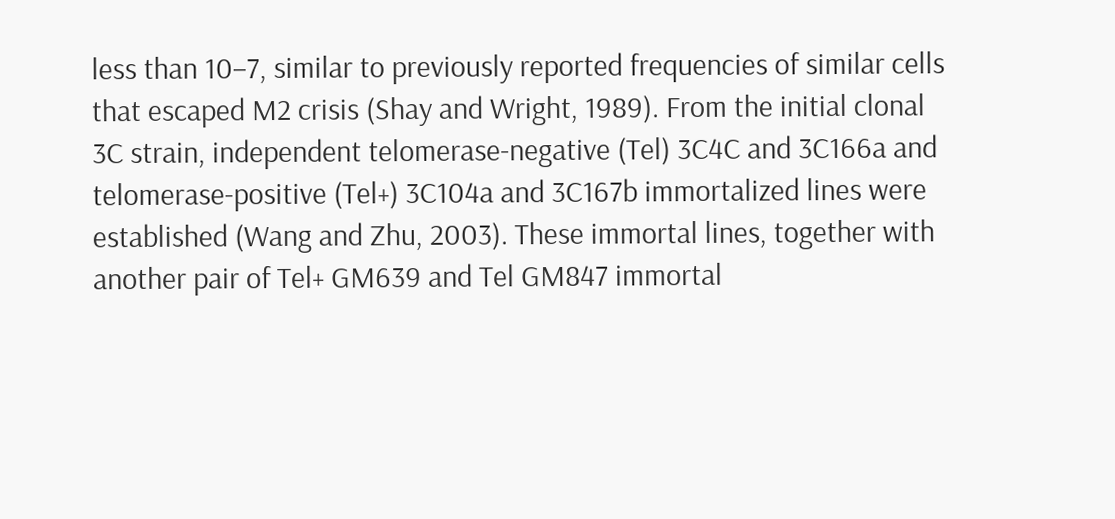less than 10−7, similar to previously reported frequencies of similar cells that escaped M2 crisis (Shay and Wright, 1989). From the initial clonal 3C strain, independent telomerase-negative (Tel) 3C4C and 3C166a and telomerase-positive (Tel+) 3C104a and 3C167b immortalized lines were established (Wang and Zhu, 2003). These immortal lines, together with another pair of Tel+ GM639 and Tel GM847 immortal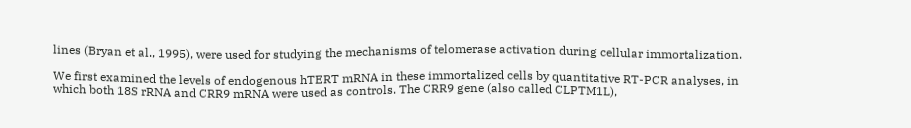lines (Bryan et al., 1995), were used for studying the mechanisms of telomerase activation during cellular immortalization.

We first examined the levels of endogenous hTERT mRNA in these immortalized cells by quantitative RT-PCR analyses, in which both 18S rRNA and CRR9 mRNA were used as controls. The CRR9 gene (also called CLPTM1L),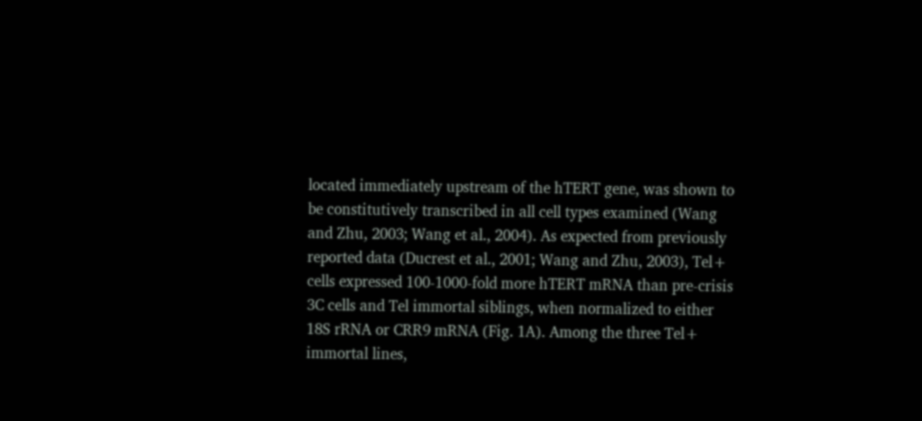located immediately upstream of the hTERT gene, was shown to be constitutively transcribed in all cell types examined (Wang and Zhu, 2003; Wang et al., 2004). As expected from previously reported data (Ducrest et al., 2001; Wang and Zhu, 2003), Tel+ cells expressed 100-1000-fold more hTERT mRNA than pre-crisis 3C cells and Tel immortal siblings, when normalized to either 18S rRNA or CRR9 mRNA (Fig. 1A). Among the three Tel+ immortal lines,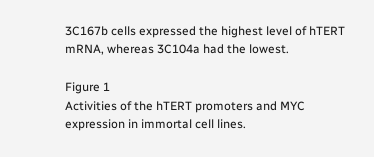3C167b cells expressed the highest level of hTERT mRNA, whereas 3C104a had the lowest.

Figure 1
Activities of the hTERT promoters and MYC expression in immortal cell lines.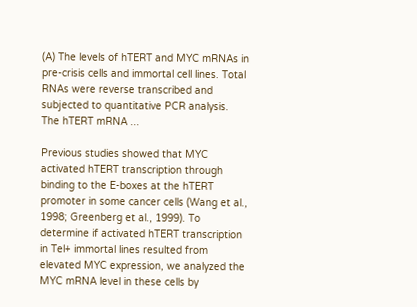(A) The levels of hTERT and MYC mRNAs in pre-crisis cells and immortal cell lines. Total RNAs were reverse transcribed and subjected to quantitative PCR analysis. The hTERT mRNA ...

Previous studies showed that MYC activated hTERT transcription through binding to the E-boxes at the hTERT promoter in some cancer cells (Wang et al., 1998; Greenberg et al., 1999). To determine if activated hTERT transcription in Tel+ immortal lines resulted from elevated MYC expression, we analyzed the MYC mRNA level in these cells by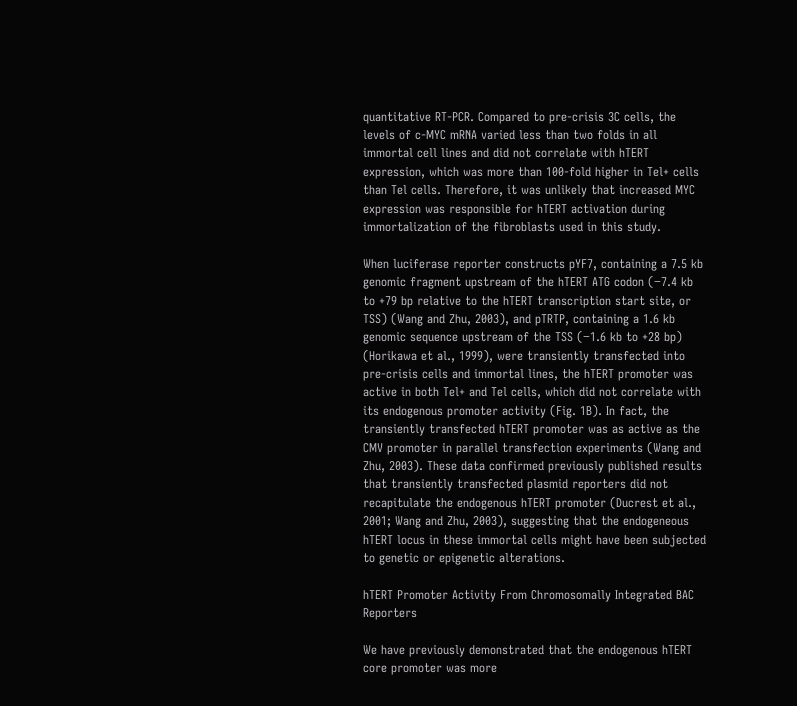quantitative RT-PCR. Compared to pre-crisis 3C cells, the levels of c-MYC mRNA varied less than two folds in all immortal cell lines and did not correlate with hTERT expression, which was more than 100-fold higher in Tel+ cells than Tel cells. Therefore, it was unlikely that increased MYC expression was responsible for hTERT activation during immortalization of the fibroblasts used in this study.

When luciferase reporter constructs pYF7, containing a 7.5 kb genomic fragment upstream of the hTERT ATG codon (−7.4 kb to +79 bp relative to the hTERT transcription start site, or TSS) (Wang and Zhu, 2003), and pTRTP, containing a 1.6 kb genomic sequence upstream of the TSS (−1.6 kb to +28 bp) (Horikawa et al., 1999), were transiently transfected into pre-crisis cells and immortal lines, the hTERT promoter was active in both Tel+ and Tel cells, which did not correlate with its endogenous promoter activity (Fig. 1B). In fact, the transiently transfected hTERT promoter was as active as the CMV promoter in parallel transfection experiments (Wang and Zhu, 2003). These data confirmed previously published results that transiently transfected plasmid reporters did not recapitulate the endogenous hTERT promoter (Ducrest et al., 2001; Wang and Zhu, 2003), suggesting that the endogeneous hTERT locus in these immortal cells might have been subjected to genetic or epigenetic alterations.

hTERT Promoter Activity From Chromosomally Integrated BAC Reporters

We have previously demonstrated that the endogenous hTERT core promoter was more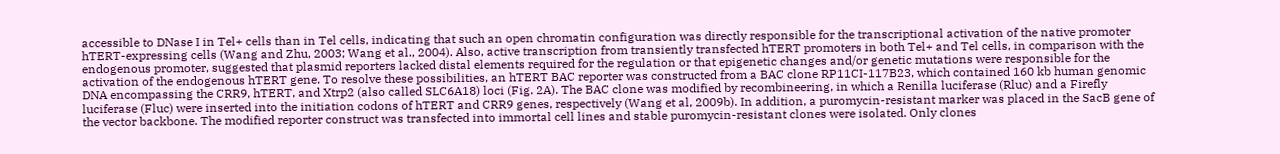accessible to DNase I in Tel+ cells than in Tel cells, indicating that such an open chromatin configuration was directly responsible for the transcriptional activation of the native promoter hTERT-expressing cells (Wang and Zhu, 2003; Wang et al., 2004). Also, active transcription from transiently transfected hTERT promoters in both Tel+ and Tel cells, in comparison with the endogenous promoter, suggested that plasmid reporters lacked distal elements required for the regulation or that epigenetic changes and/or genetic mutations were responsible for the activation of the endogenous hTERT gene. To resolve these possibilities, an hTERT BAC reporter was constructed from a BAC clone RP11CI-117B23, which contained 160 kb human genomic DNA encompassing the CRR9, hTERT, and Xtrp2 (also called SLC6A18) loci (Fig. 2A). The BAC clone was modified by recombineering, in which a Renilla luciferase (Rluc) and a Firefly luciferase (Fluc) were inserted into the initiation codons of hTERT and CRR9 genes, respectively (Wang et al, 2009b). In addition, a puromycin-resistant marker was placed in the SacB gene of the vector backbone. The modified reporter construct was transfected into immortal cell lines and stable puromycin-resistant clones were isolated. Only clones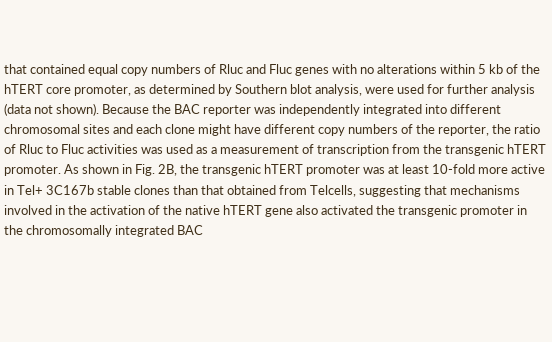that contained equal copy numbers of Rluc and Fluc genes with no alterations within 5 kb of the hTERT core promoter, as determined by Southern blot analysis, were used for further analysis (data not shown). Because the BAC reporter was independently integrated into different chromosomal sites and each clone might have different copy numbers of the reporter, the ratio of Rluc to Fluc activities was used as a measurement of transcription from the transgenic hTERT promoter. As shown in Fig. 2B, the transgenic hTERT promoter was at least 10-fold more active in Tel+ 3C167b stable clones than that obtained from Telcells, suggesting that mechanisms involved in the activation of the native hTERT gene also activated the transgenic promoter in the chromosomally integrated BAC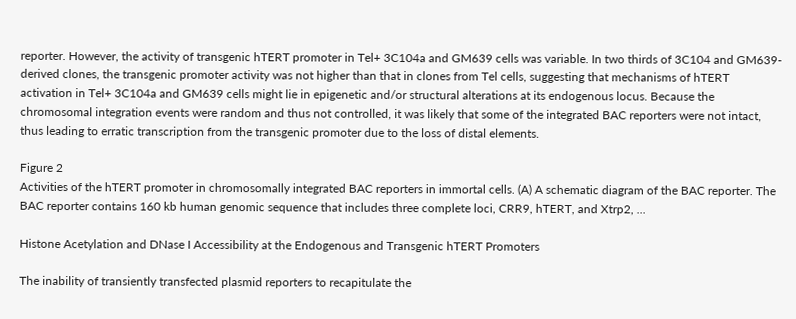reporter. However, the activity of transgenic hTERT promoter in Tel+ 3C104a and GM639 cells was variable. In two thirds of 3C104 and GM639-derived clones, the transgenic promoter activity was not higher than that in clones from Tel cells, suggesting that mechanisms of hTERT activation in Tel+ 3C104a and GM639 cells might lie in epigenetic and/or structural alterations at its endogenous locus. Because the chromosomal integration events were random and thus not controlled, it was likely that some of the integrated BAC reporters were not intact, thus leading to erratic transcription from the transgenic promoter due to the loss of distal elements.

Figure 2
Activities of the hTERT promoter in chromosomally integrated BAC reporters in immortal cells. (A) A schematic diagram of the BAC reporter. The BAC reporter contains 160 kb human genomic sequence that includes three complete loci, CRR9, hTERT, and Xtrp2, ...

Histone Acetylation and DNase I Accessibility at the Endogenous and Transgenic hTERT Promoters

The inability of transiently transfected plasmid reporters to recapitulate the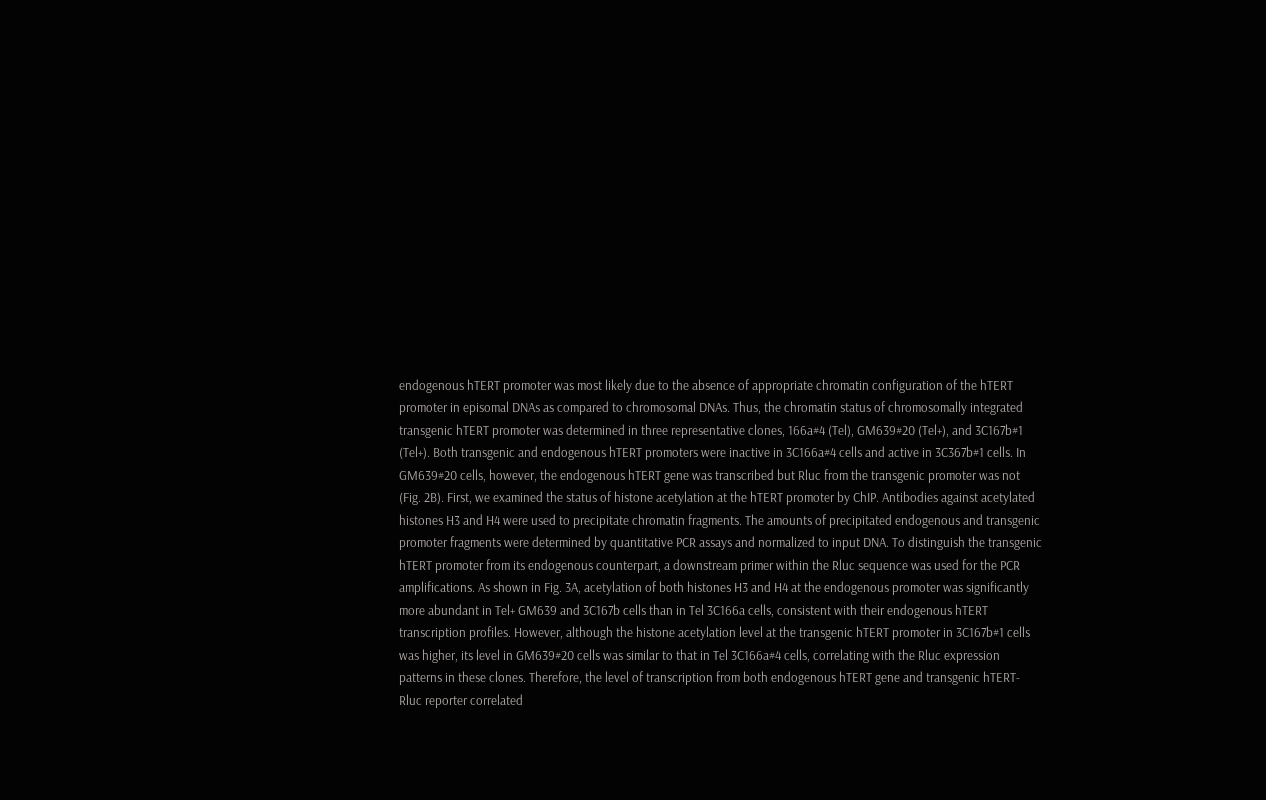endogenous hTERT promoter was most likely due to the absence of appropriate chromatin configuration of the hTERT promoter in episomal DNAs as compared to chromosomal DNAs. Thus, the chromatin status of chromosomally integrated transgenic hTERT promoter was determined in three representative clones, 166a#4 (Tel), GM639#20 (Tel+), and 3C167b#1 (Tel+). Both transgenic and endogenous hTERT promoters were inactive in 3C166a#4 cells and active in 3C367b#1 cells. In GM639#20 cells, however, the endogenous hTERT gene was transcribed but Rluc from the transgenic promoter was not (Fig. 2B). First, we examined the status of histone acetylation at the hTERT promoter by ChIP. Antibodies against acetylated histones H3 and H4 were used to precipitate chromatin fragments. The amounts of precipitated endogenous and transgenic promoter fragments were determined by quantitative PCR assays and normalized to input DNA. To distinguish the transgenic hTERT promoter from its endogenous counterpart, a downstream primer within the Rluc sequence was used for the PCR amplifications. As shown in Fig. 3A, acetylation of both histones H3 and H4 at the endogenous promoter was significantly more abundant in Tel+ GM639 and 3C167b cells than in Tel 3C166a cells, consistent with their endogenous hTERT transcription profiles. However, although the histone acetylation level at the transgenic hTERT promoter in 3C167b#1 cells was higher, its level in GM639#20 cells was similar to that in Tel 3C166a#4 cells, correlating with the Rluc expression patterns in these clones. Therefore, the level of transcription from both endogenous hTERT gene and transgenic hTERT-Rluc reporter correlated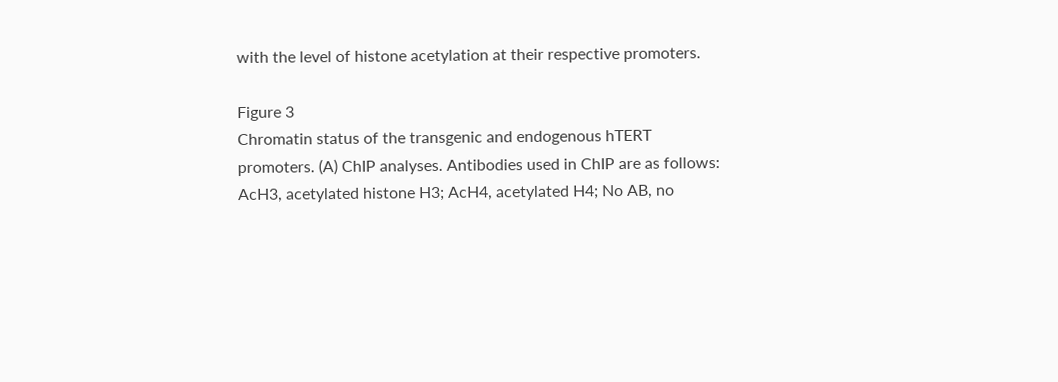with the level of histone acetylation at their respective promoters.

Figure 3
Chromatin status of the transgenic and endogenous hTERT promoters. (A) ChIP analyses. Antibodies used in ChIP are as follows: AcH3, acetylated histone H3; AcH4, acetylated H4; No AB, no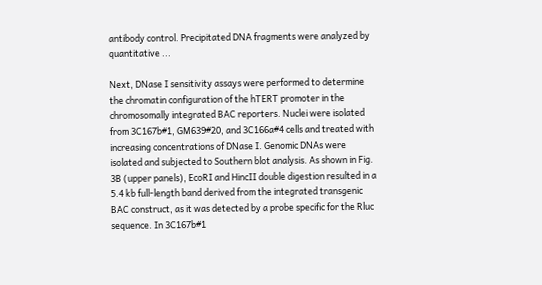antibody control. Precipitated DNA fragments were analyzed by quantitative ...

Next, DNase I sensitivity assays were performed to determine the chromatin configuration of the hTERT promoter in the chromosomally integrated BAC reporters. Nuclei were isolated from 3C167b#1, GM639#20, and 3C166a#4 cells and treated with increasing concentrations of DNase I. Genomic DNAs were isolated and subjected to Southern blot analysis. As shown in Fig. 3B (upper panels), EcoRI and HincII double digestion resulted in a 5.4 kb full-length band derived from the integrated transgenic BAC construct, as it was detected by a probe specific for the Rluc sequence. In 3C167b#1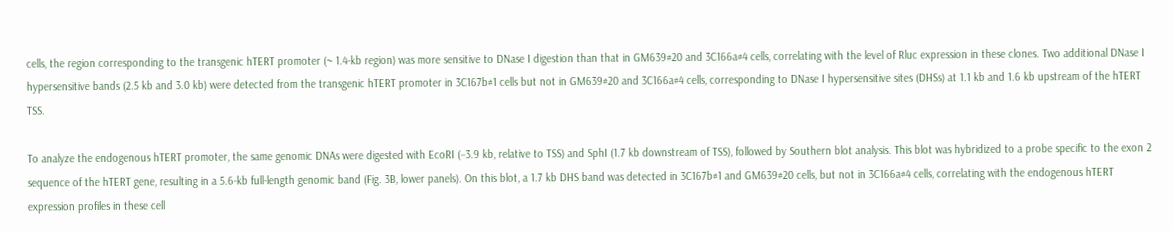cells, the region corresponding to the transgenic hTERT promoter (~ 1.4-kb region) was more sensitive to DNase I digestion than that in GM639#20 and 3C166a#4 cells, correlating with the level of Rluc expression in these clones. Two additional DNase I hypersensitive bands (2.5 kb and 3.0 kb) were detected from the transgenic hTERT promoter in 3C167b#1 cells but not in GM639#20 and 3C166a#4 cells, corresponding to DNase I hypersensitive sites (DHSs) at 1.1 kb and 1.6 kb upstream of the hTERT TSS.

To analyze the endogenous hTERT promoter, the same genomic DNAs were digested with EcoRI (−3.9 kb, relative to TSS) and SphI (1.7 kb downstream of TSS), followed by Southern blot analysis. This blot was hybridized to a probe specific to the exon 2 sequence of the hTERT gene, resulting in a 5.6-kb full-length genomic band (Fig. 3B, lower panels). On this blot, a 1.7 kb DHS band was detected in 3C167b#1 and GM639#20 cells, but not in 3C166a#4 cells, correlating with the endogenous hTERT expression profiles in these cell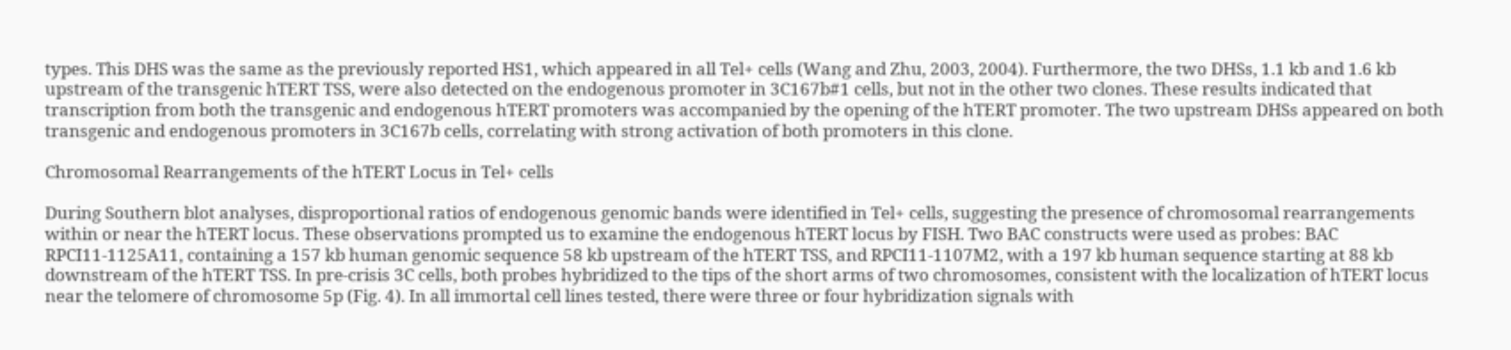types. This DHS was the same as the previously reported HS1, which appeared in all Tel+ cells (Wang and Zhu, 2003, 2004). Furthermore, the two DHSs, 1.1 kb and 1.6 kb upstream of the transgenic hTERT TSS, were also detected on the endogenous promoter in 3C167b#1 cells, but not in the other two clones. These results indicated that transcription from both the transgenic and endogenous hTERT promoters was accompanied by the opening of the hTERT promoter. The two upstream DHSs appeared on both transgenic and endogenous promoters in 3C167b cells, correlating with strong activation of both promoters in this clone.

Chromosomal Rearrangements of the hTERT Locus in Tel+ cells

During Southern blot analyses, disproportional ratios of endogenous genomic bands were identified in Tel+ cells, suggesting the presence of chromosomal rearrangements within or near the hTERT locus. These observations prompted us to examine the endogenous hTERT locus by FISH. Two BAC constructs were used as probes: BAC RPCI11-1125A11, containing a 157 kb human genomic sequence 58 kb upstream of the hTERT TSS, and RPCI11-1107M2, with a 197 kb human sequence starting at 88 kb downstream of the hTERT TSS. In pre-crisis 3C cells, both probes hybridized to the tips of the short arms of two chromosomes, consistent with the localization of hTERT locus near the telomere of chromosome 5p (Fig. 4). In all immortal cell lines tested, there were three or four hybridization signals with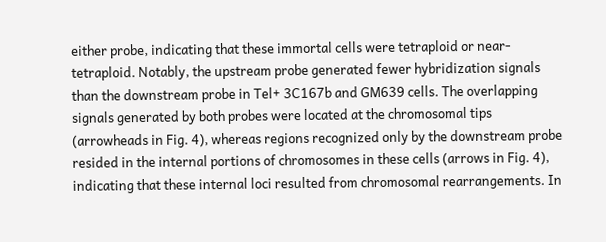either probe, indicating that these immortal cells were tetraploid or near-tetraploid. Notably, the upstream probe generated fewer hybridization signals than the downstream probe in Tel+ 3C167b and GM639 cells. The overlapping signals generated by both probes were located at the chromosomal tips (arrowheads in Fig. 4), whereas regions recognized only by the downstream probe resided in the internal portions of chromosomes in these cells (arrows in Fig. 4), indicating that these internal loci resulted from chromosomal rearrangements. In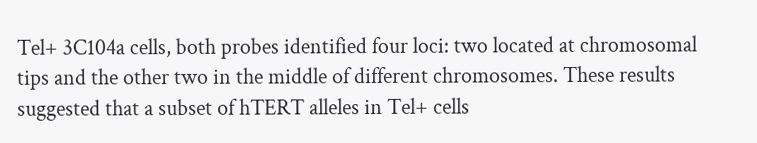Tel+ 3C104a cells, both probes identified four loci: two located at chromosomal tips and the other two in the middle of different chromosomes. These results suggested that a subset of hTERT alleles in Tel+ cells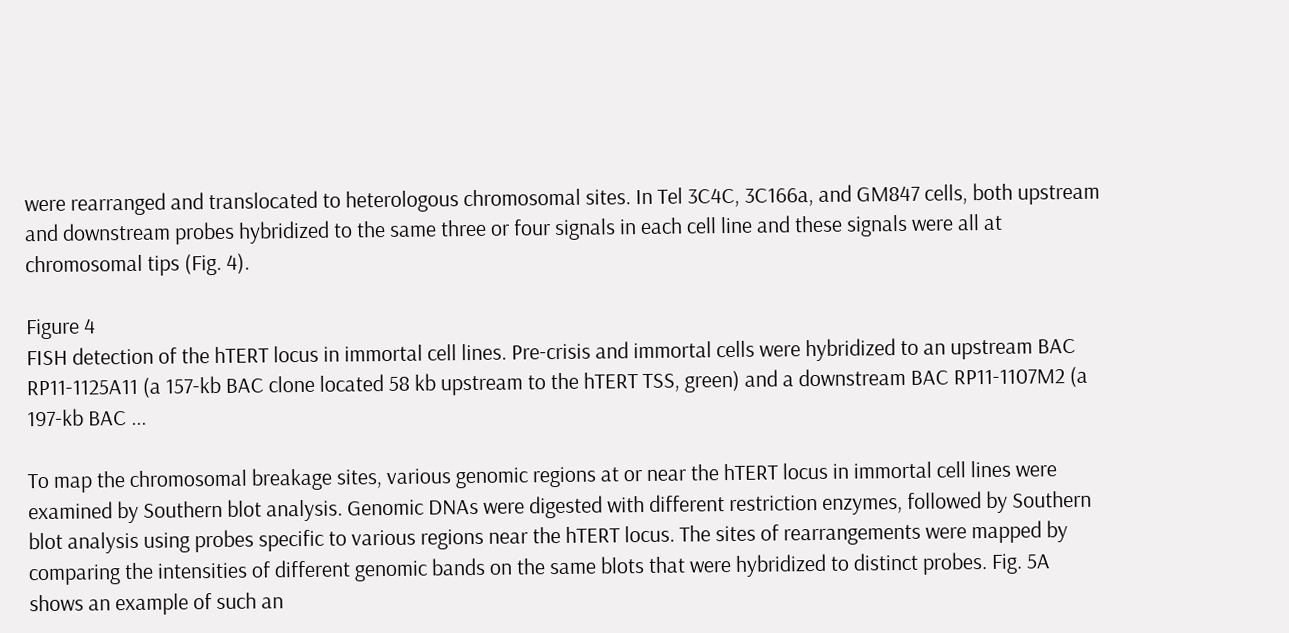were rearranged and translocated to heterologous chromosomal sites. In Tel 3C4C, 3C166a, and GM847 cells, both upstream and downstream probes hybridized to the same three or four signals in each cell line and these signals were all at chromosomal tips (Fig. 4).

Figure 4
FISH detection of the hTERT locus in immortal cell lines. Pre-crisis and immortal cells were hybridized to an upstream BAC RP11-1125A11 (a 157-kb BAC clone located 58 kb upstream to the hTERT TSS, green) and a downstream BAC RP11-1107M2 (a 197-kb BAC ...

To map the chromosomal breakage sites, various genomic regions at or near the hTERT locus in immortal cell lines were examined by Southern blot analysis. Genomic DNAs were digested with different restriction enzymes, followed by Southern blot analysis using probes specific to various regions near the hTERT locus. The sites of rearrangements were mapped by comparing the intensities of different genomic bands on the same blots that were hybridized to distinct probes. Fig. 5A shows an example of such an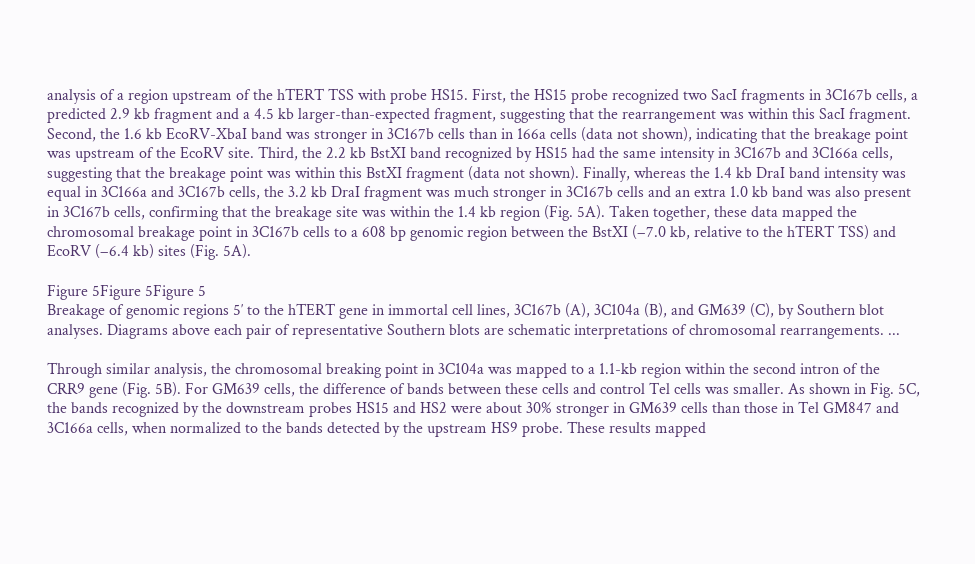analysis of a region upstream of the hTERT TSS with probe HS15. First, the HS15 probe recognized two SacI fragments in 3C167b cells, a predicted 2.9 kb fragment and a 4.5 kb larger-than-expected fragment, suggesting that the rearrangement was within this SacI fragment. Second, the 1.6 kb EcoRV-XbaI band was stronger in 3C167b cells than in 166a cells (data not shown), indicating that the breakage point was upstream of the EcoRV site. Third, the 2.2 kb BstXI band recognized by HS15 had the same intensity in 3C167b and 3C166a cells, suggesting that the breakage point was within this BstXI fragment (data not shown). Finally, whereas the 1.4 kb DraI band intensity was equal in 3C166a and 3C167b cells, the 3.2 kb DraI fragment was much stronger in 3C167b cells and an extra 1.0 kb band was also present in 3C167b cells, confirming that the breakage site was within the 1.4 kb region (Fig. 5A). Taken together, these data mapped the chromosomal breakage point in 3C167b cells to a 608 bp genomic region between the BstXI (−7.0 kb, relative to the hTERT TSS) and EcoRV (−6.4 kb) sites (Fig. 5A).

Figure 5Figure 5Figure 5
Breakage of genomic regions 5′ to the hTERT gene in immortal cell lines, 3C167b (A), 3C104a (B), and GM639 (C), by Southern blot analyses. Diagrams above each pair of representative Southern blots are schematic interpretations of chromosomal rearrangements. ...

Through similar analysis, the chromosomal breaking point in 3C104a was mapped to a 1.1-kb region within the second intron of the CRR9 gene (Fig. 5B). For GM639 cells, the difference of bands between these cells and control Tel cells was smaller. As shown in Fig. 5C, the bands recognized by the downstream probes HS15 and HS2 were about 30% stronger in GM639 cells than those in Tel GM847 and 3C166a cells, when normalized to the bands detected by the upstream HS9 probe. These results mapped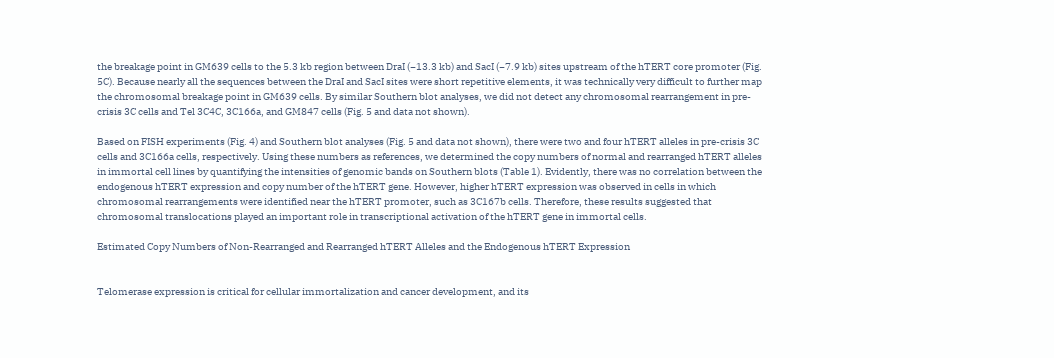the breakage point in GM639 cells to the 5.3 kb region between DraI (−13.3 kb) and SacI (−7.9 kb) sites upstream of the hTERT core promoter (Fig. 5C). Because nearly all the sequences between the DraI and SacI sites were short repetitive elements, it was technically very difficult to further map the chromosomal breakage point in GM639 cells. By similar Southern blot analyses, we did not detect any chromosomal rearrangement in pre-crisis 3C cells and Tel 3C4C, 3C166a, and GM847 cells (Fig. 5 and data not shown).

Based on FISH experiments (Fig. 4) and Southern blot analyses (Fig. 5 and data not shown), there were two and four hTERT alleles in pre-crisis 3C cells and 3C166a cells, respectively. Using these numbers as references, we determined the copy numbers of normal and rearranged hTERT alleles in immortal cell lines by quantifying the intensities of genomic bands on Southern blots (Table 1). Evidently, there was no correlation between the endogenous hTERT expression and copy number of the hTERT gene. However, higher hTERT expression was observed in cells in which chromosomal rearrangements were identified near the hTERT promoter, such as 3C167b cells. Therefore, these results suggested that chromosomal translocations played an important role in transcriptional activation of the hTERT gene in immortal cells.

Estimated Copy Numbers of Non-Rearranged and Rearranged hTERT Alleles and the Endogenous hTERT Expression


Telomerase expression is critical for cellular immortalization and cancer development, and its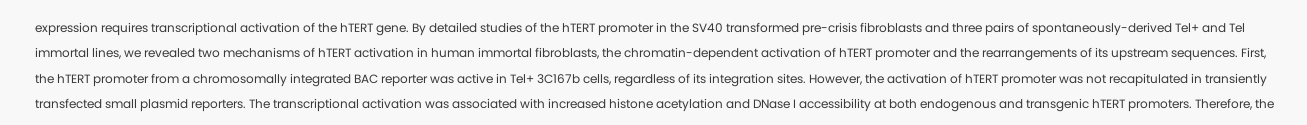expression requires transcriptional activation of the hTERT gene. By detailed studies of the hTERT promoter in the SV40 transformed pre-crisis fibroblasts and three pairs of spontaneously-derived Tel+ and Tel immortal lines, we revealed two mechanisms of hTERT activation in human immortal fibroblasts, the chromatin-dependent activation of hTERT promoter and the rearrangements of its upstream sequences. First, the hTERT promoter from a chromosomally integrated BAC reporter was active in Tel+ 3C167b cells, regardless of its integration sites. However, the activation of hTERT promoter was not recapitulated in transiently transfected small plasmid reporters. The transcriptional activation was associated with increased histone acetylation and DNase I accessibility at both endogenous and transgenic hTERT promoters. Therefore, the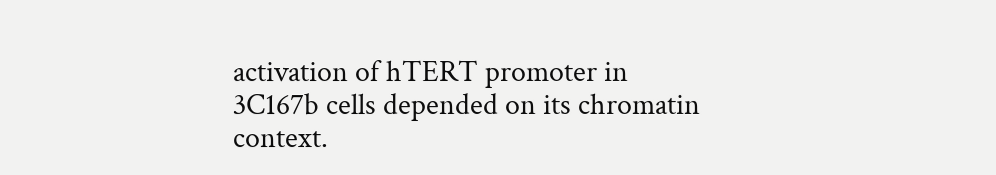activation of hTERT promoter in 3C167b cells depended on its chromatin context.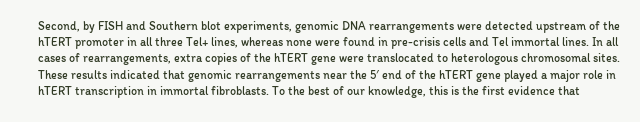Second, by FISH and Southern blot experiments, genomic DNA rearrangements were detected upstream of the hTERT promoter in all three Tel+ lines, whereas none were found in pre-crisis cells and Tel immortal lines. In all cases of rearrangements, extra copies of the hTERT gene were translocated to heterologous chromosomal sites. These results indicated that genomic rearrangements near the 5′ end of the hTERT gene played a major role in hTERT transcription in immortal fibroblasts. To the best of our knowledge, this is the first evidence that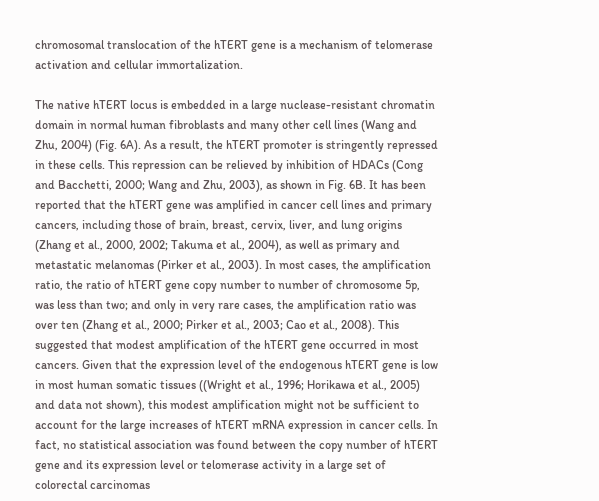chromosomal translocation of the hTERT gene is a mechanism of telomerase activation and cellular immortalization.

The native hTERT locus is embedded in a large nuclease-resistant chromatin domain in normal human fibroblasts and many other cell lines (Wang and Zhu, 2004) (Fig. 6A). As a result, the hTERT promoter is stringently repressed in these cells. This repression can be relieved by inhibition of HDACs (Cong and Bacchetti, 2000; Wang and Zhu, 2003), as shown in Fig. 6B. It has been reported that the hTERT gene was amplified in cancer cell lines and primary cancers, including those of brain, breast, cervix, liver, and lung origins (Zhang et al., 2000, 2002; Takuma et al., 2004), as well as primary and metastatic melanomas (Pirker et al., 2003). In most cases, the amplification ratio, the ratio of hTERT gene copy number to number of chromosome 5p, was less than two; and only in very rare cases, the amplification ratio was over ten (Zhang et al., 2000; Pirker et al., 2003; Cao et al., 2008). This suggested that modest amplification of the hTERT gene occurred in most cancers. Given that the expression level of the endogenous hTERT gene is low in most human somatic tissues ((Wright et al., 1996; Horikawa et al., 2005) and data not shown), this modest amplification might not be sufficient to account for the large increases of hTERT mRNA expression in cancer cells. In fact, no statistical association was found between the copy number of hTERT gene and its expression level or telomerase activity in a large set of colorectal carcinomas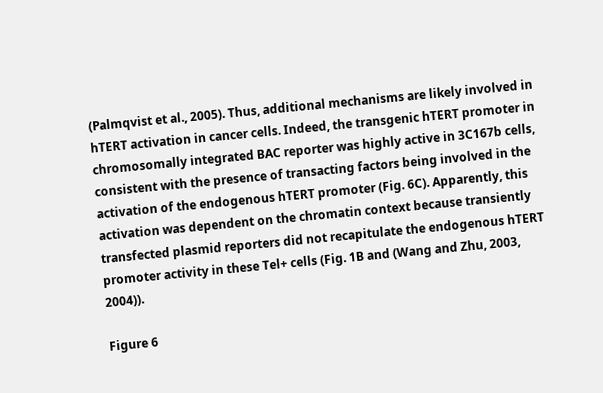(Palmqvist et al., 2005). Thus, additional mechanisms are likely involved in hTERT activation in cancer cells. Indeed, the transgenic hTERT promoter in chromosomally integrated BAC reporter was highly active in 3C167b cells, consistent with the presence of transacting factors being involved in the activation of the endogenous hTERT promoter (Fig. 6C). Apparently, this activation was dependent on the chromatin context because transiently transfected plasmid reporters did not recapitulate the endogenous hTERT promoter activity in these Tel+ cells (Fig. 1B and (Wang and Zhu, 2003, 2004)).

Figure 6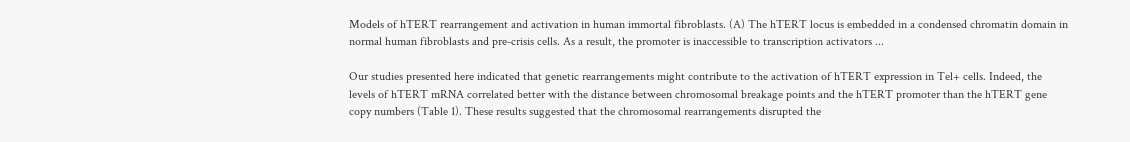Models of hTERT rearrangement and activation in human immortal fibroblasts. (A) The hTERT locus is embedded in a condensed chromatin domain in normal human fibroblasts and pre-crisis cells. As a result, the promoter is inaccessible to transcription activators ...

Our studies presented here indicated that genetic rearrangements might contribute to the activation of hTERT expression in Tel+ cells. Indeed, the levels of hTERT mRNA correlated better with the distance between chromosomal breakage points and the hTERT promoter than the hTERT gene copy numbers (Table 1). These results suggested that the chromosomal rearrangements disrupted the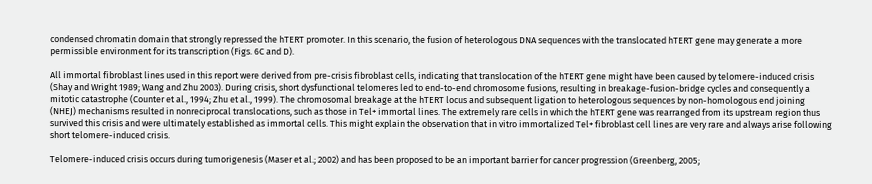condensed chromatin domain that strongly repressed the hTERT promoter. In this scenario, the fusion of heterologous DNA sequences with the translocated hTERT gene may generate a more permissible environment for its transcription (Figs. 6C and D).

All immortal fibroblast lines used in this report were derived from pre-crisis fibroblast cells, indicating that translocation of the hTERT gene might have been caused by telomere-induced crisis (Shay and Wright 1989; Wang and Zhu 2003). During crisis, short dysfunctional telomeres led to end-to-end chromosome fusions, resulting in breakage-fusion-bridge cycles and consequently a mitotic catastrophe (Counter et al., 1994; Zhu et al., 1999). The chromosomal breakage at the hTERT locus and subsequent ligation to heterologous sequences by non-homologous end joining (NHEJ) mechanisms resulted in nonreciprocal translocations, such as those in Tel+ immortal lines. The extremely rare cells in which the hTERT gene was rearranged from its upstream region thus survived this crisis and were ultimately established as immortal cells. This might explain the observation that in vitro immortalized Tel+ fibroblast cell lines are very rare and always arise following short telomere-induced crisis.

Telomere-induced crisis occurs during tumorigenesis (Maser et al.; 2002) and has been proposed to be an important barrier for cancer progression (Greenberg, 2005;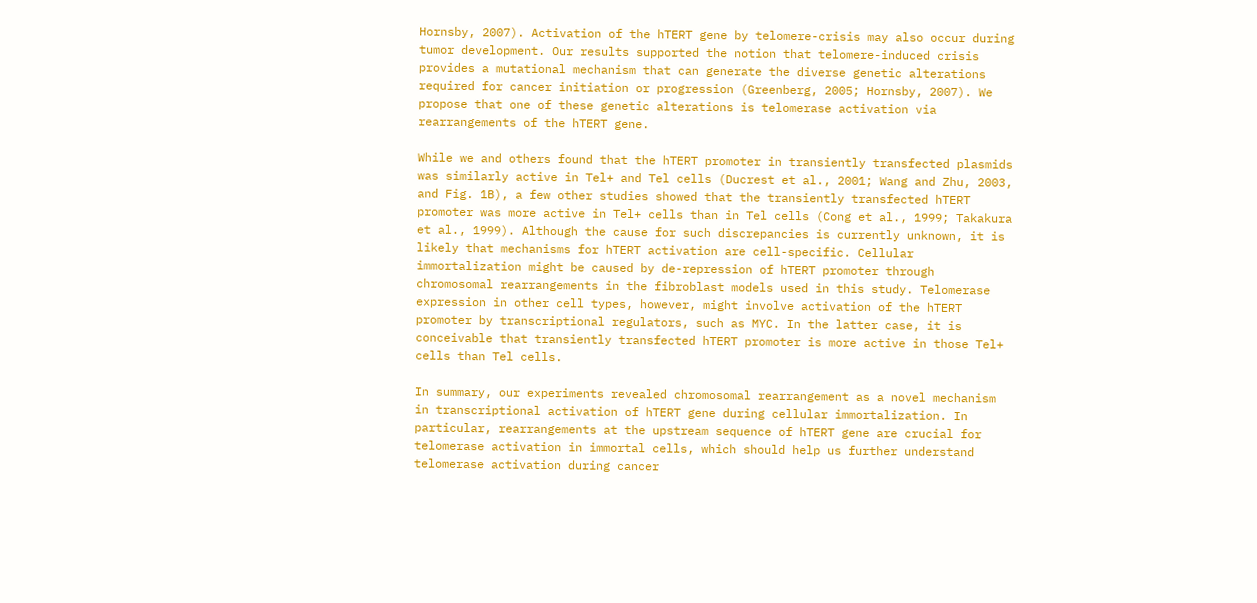Hornsby, 2007). Activation of the hTERT gene by telomere-crisis may also occur during tumor development. Our results supported the notion that telomere-induced crisis provides a mutational mechanism that can generate the diverse genetic alterations required for cancer initiation or progression (Greenberg, 2005; Hornsby, 2007). We propose that one of these genetic alterations is telomerase activation via rearrangements of the hTERT gene.

While we and others found that the hTERT promoter in transiently transfected plasmids was similarly active in Tel+ and Tel cells (Ducrest et al., 2001; Wang and Zhu, 2003, and Fig. 1B), a few other studies showed that the transiently transfected hTERT promoter was more active in Tel+ cells than in Tel cells (Cong et al., 1999; Takakura et al., 1999). Although the cause for such discrepancies is currently unknown, it is likely that mechanisms for hTERT activation are cell-specific. Cellular immortalization might be caused by de-repression of hTERT promoter through chromosomal rearrangements in the fibroblast models used in this study. Telomerase expression in other cell types, however, might involve activation of the hTERT promoter by transcriptional regulators, such as MYC. In the latter case, it is conceivable that transiently transfected hTERT promoter is more active in those Tel+ cells than Tel cells.

In summary, our experiments revealed chromosomal rearrangement as a novel mechanism in transcriptional activation of hTERT gene during cellular immortalization. In particular, rearrangements at the upstream sequence of hTERT gene are crucial for telomerase activation in immortal cells, which should help us further understand telomerase activation during cancer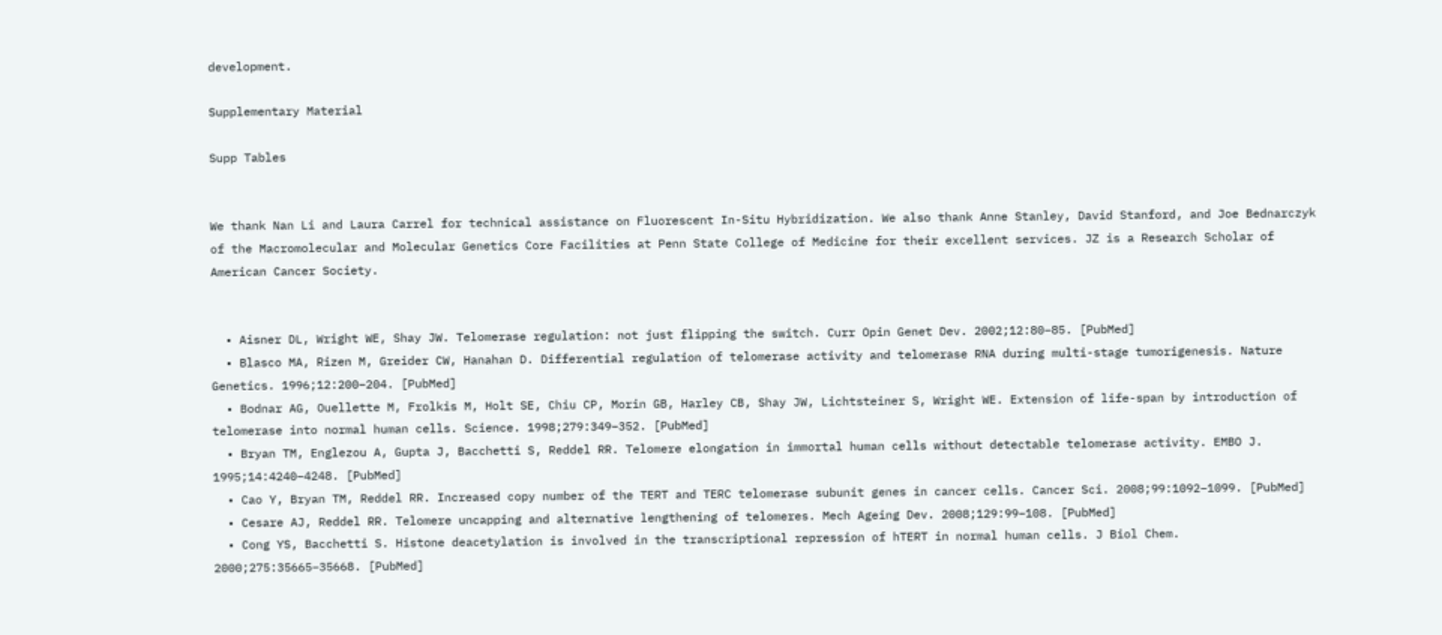development.

Supplementary Material

Supp Tables


We thank Nan Li and Laura Carrel for technical assistance on Fluorescent In-Situ Hybridization. We also thank Anne Stanley, David Stanford, and Joe Bednarczyk of the Macromolecular and Molecular Genetics Core Facilities at Penn State College of Medicine for their excellent services. JZ is a Research Scholar of American Cancer Society.


  • Aisner DL, Wright WE, Shay JW. Telomerase regulation: not just flipping the switch. Curr Opin Genet Dev. 2002;12:80–85. [PubMed]
  • Blasco MA, Rizen M, Greider CW, Hanahan D. Differential regulation of telomerase activity and telomerase RNA during multi-stage tumorigenesis. Nature Genetics. 1996;12:200–204. [PubMed]
  • Bodnar AG, Ouellette M, Frolkis M, Holt SE, Chiu CP, Morin GB, Harley CB, Shay JW, Lichtsteiner S, Wright WE. Extension of life-span by introduction of telomerase into normal human cells. Science. 1998;279:349–352. [PubMed]
  • Bryan TM, Englezou A, Gupta J, Bacchetti S, Reddel RR. Telomere elongation in immortal human cells without detectable telomerase activity. EMBO J. 1995;14:4240–4248. [PubMed]
  • Cao Y, Bryan TM, Reddel RR. Increased copy number of the TERT and TERC telomerase subunit genes in cancer cells. Cancer Sci. 2008;99:1092–1099. [PubMed]
  • Cesare AJ, Reddel RR. Telomere uncapping and alternative lengthening of telomeres. Mech Ageing Dev. 2008;129:99–108. [PubMed]
  • Cong YS, Bacchetti S. Histone deacetylation is involved in the transcriptional repression of hTERT in normal human cells. J Biol Chem. 2000;275:35665–35668. [PubMed]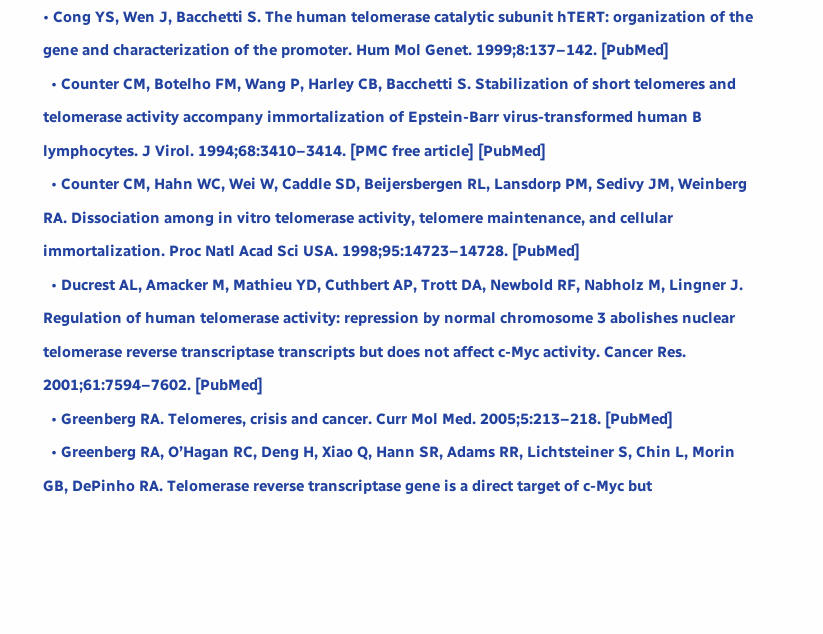• Cong YS, Wen J, Bacchetti S. The human telomerase catalytic subunit hTERT: organization of the gene and characterization of the promoter. Hum Mol Genet. 1999;8:137–142. [PubMed]
  • Counter CM, Botelho FM, Wang P, Harley CB, Bacchetti S. Stabilization of short telomeres and telomerase activity accompany immortalization of Epstein-Barr virus-transformed human B lymphocytes. J Virol. 1994;68:3410–3414. [PMC free article] [PubMed]
  • Counter CM, Hahn WC, Wei W, Caddle SD, Beijersbergen RL, Lansdorp PM, Sedivy JM, Weinberg RA. Dissociation among in vitro telomerase activity, telomere maintenance, and cellular immortalization. Proc Natl Acad Sci USA. 1998;95:14723–14728. [PubMed]
  • Ducrest AL, Amacker M, Mathieu YD, Cuthbert AP, Trott DA, Newbold RF, Nabholz M, Lingner J. Regulation of human telomerase activity: repression by normal chromosome 3 abolishes nuclear telomerase reverse transcriptase transcripts but does not affect c-Myc activity. Cancer Res. 2001;61:7594–7602. [PubMed]
  • Greenberg RA. Telomeres, crisis and cancer. Curr Mol Med. 2005;5:213–218. [PubMed]
  • Greenberg RA, O’Hagan RC, Deng H, Xiao Q, Hann SR, Adams RR, Lichtsteiner S, Chin L, Morin GB, DePinho RA. Telomerase reverse transcriptase gene is a direct target of c-Myc but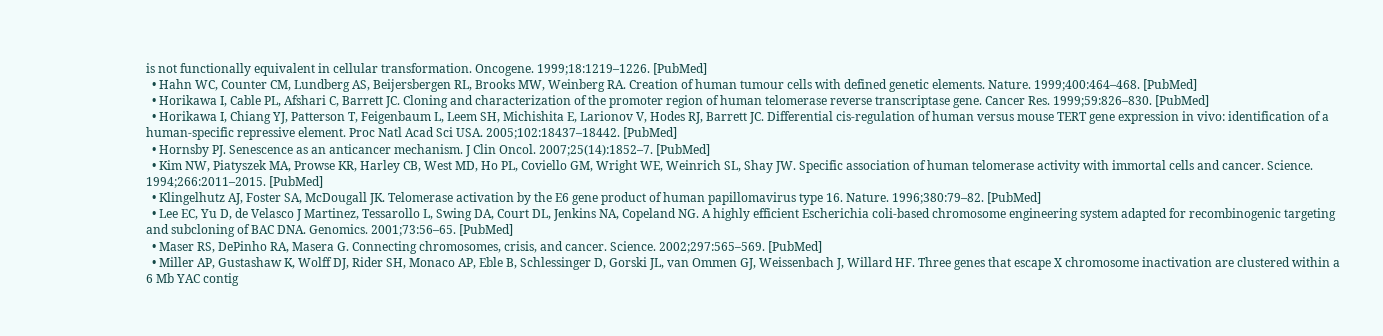is not functionally equivalent in cellular transformation. Oncogene. 1999;18:1219–1226. [PubMed]
  • Hahn WC, Counter CM, Lundberg AS, Beijersbergen RL, Brooks MW, Weinberg RA. Creation of human tumour cells with defined genetic elements. Nature. 1999;400:464–468. [PubMed]
  • Horikawa I, Cable PL, Afshari C, Barrett JC. Cloning and characterization of the promoter region of human telomerase reverse transcriptase gene. Cancer Res. 1999;59:826–830. [PubMed]
  • Horikawa I, Chiang YJ, Patterson T, Feigenbaum L, Leem SH, Michishita E, Larionov V, Hodes RJ, Barrett JC. Differential cis-regulation of human versus mouse TERT gene expression in vivo: identification of a human-specific repressive element. Proc Natl Acad Sci USA. 2005;102:18437–18442. [PubMed]
  • Hornsby PJ. Senescence as an anticancer mechanism. J Clin Oncol. 2007;25(14):1852–7. [PubMed]
  • Kim NW, Piatyszek MA, Prowse KR, Harley CB, West MD, Ho PL, Coviello GM, Wright WE, Weinrich SL, Shay JW. Specific association of human telomerase activity with immortal cells and cancer. Science. 1994;266:2011–2015. [PubMed]
  • Klingelhutz AJ, Foster SA, McDougall JK. Telomerase activation by the E6 gene product of human papillomavirus type 16. Nature. 1996;380:79–82. [PubMed]
  • Lee EC, Yu D, de Velasco J Martinez, Tessarollo L, Swing DA, Court DL, Jenkins NA, Copeland NG. A highly efficient Escherichia coli-based chromosome engineering system adapted for recombinogenic targeting and subcloning of BAC DNA. Genomics. 2001;73:56–65. [PubMed]
  • Maser RS, DePinho RA, Masera G. Connecting chromosomes, crisis, and cancer. Science. 2002;297:565–569. [PubMed]
  • Miller AP, Gustashaw K, Wolff DJ, Rider SH, Monaco AP, Eble B, Schlessinger D, Gorski JL, van Ommen GJ, Weissenbach J, Willard HF. Three genes that escape X chromosome inactivation are clustered within a 6 Mb YAC contig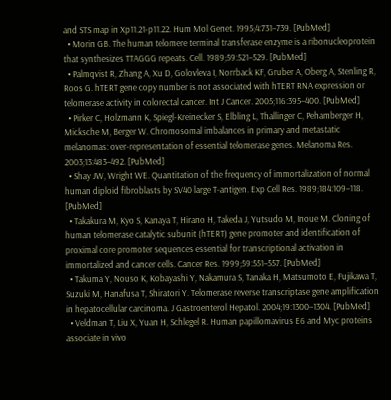and STS map in Xp11.21-p11.22. Hum Mol Genet. 1995;4:731–739. [PubMed]
  • Morin GB. The human telomere terminal transferase enzyme is a ribonucleoprotein that synthesizes TTAGGG repeats. Cell. 1989;59:521–529. [PubMed]
  • Palmqvist R, Zhang A, Xu D, Golovleva I, Norrback KF, Gruber A, Oberg A, Stenling R, Roos G. hTERT gene copy number is not associated with hTERT RNA expression or telomerase activity in colorectal cancer. Int J Cancer. 2005;116:395–400. [PubMed]
  • Pirker C, Holzmann K, Spiegl-Kreinecker S, Elbling L, Thallinger C, Pehamberger H, Micksche M, Berger W. Chromosomal imbalances in primary and metastatic melanomas: over-representation of essential telomerase genes. Melanoma Res. 2003;13:483–492. [PubMed]
  • Shay JW, Wright WE. Quantitation of the frequency of immortalization of normal human diploid fibroblasts by SV40 large T-antigen. Exp Cell Res. 1989;184:109–118. [PubMed]
  • Takakura M, Kyo S, Kanaya T, Hirano H, Takeda J, Yutsudo M, Inoue M. Cloning of human telomerase catalytic subunit (hTERT) gene promoter and identification of proximal core promoter sequences essential for transcriptional activation in immortalized and cancer cells. Cancer Res. 1999;59:551–557. [PubMed]
  • Takuma Y, Nouso K, Kobayashi Y, Nakamura S, Tanaka H, Matsumoto E, Fujikawa T, Suzuki M, Hanafusa T, Shiratori Y. Telomerase reverse transcriptase gene amplification in hepatocellular carcinoma. J Gastroenterol Hepatol. 2004;19:1300–1304. [PubMed]
  • Veldman T, Liu X, Yuan H, Schlegel R. Human papillomavirus E6 and Myc proteins associate in vivo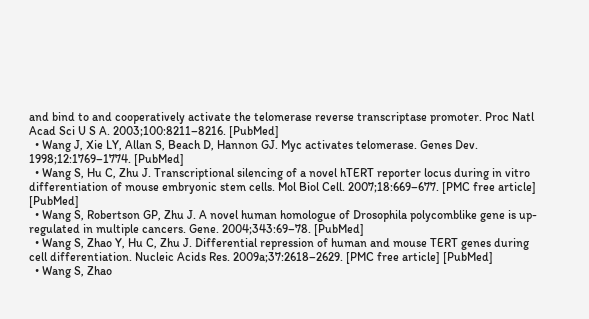and bind to and cooperatively activate the telomerase reverse transcriptase promoter. Proc Natl Acad Sci U S A. 2003;100:8211–8216. [PubMed]
  • Wang J, Xie LY, Allan S, Beach D, Hannon GJ. Myc activates telomerase. Genes Dev. 1998;12:1769–1774. [PubMed]
  • Wang S, Hu C, Zhu J. Transcriptional silencing of a novel hTERT reporter locus during in vitro differentiation of mouse embryonic stem cells. Mol Biol Cell. 2007;18:669–677. [PMC free article] [PubMed]
  • Wang S, Robertson GP, Zhu J. A novel human homologue of Drosophila polycomblike gene is up-regulated in multiple cancers. Gene. 2004;343:69–78. [PubMed]
  • Wang S, Zhao Y, Hu C, Zhu J. Differential repression of human and mouse TERT genes during cell differentiation. Nucleic Acids Res. 2009a;37:2618–2629. [PMC free article] [PubMed]
  • Wang S, Zhao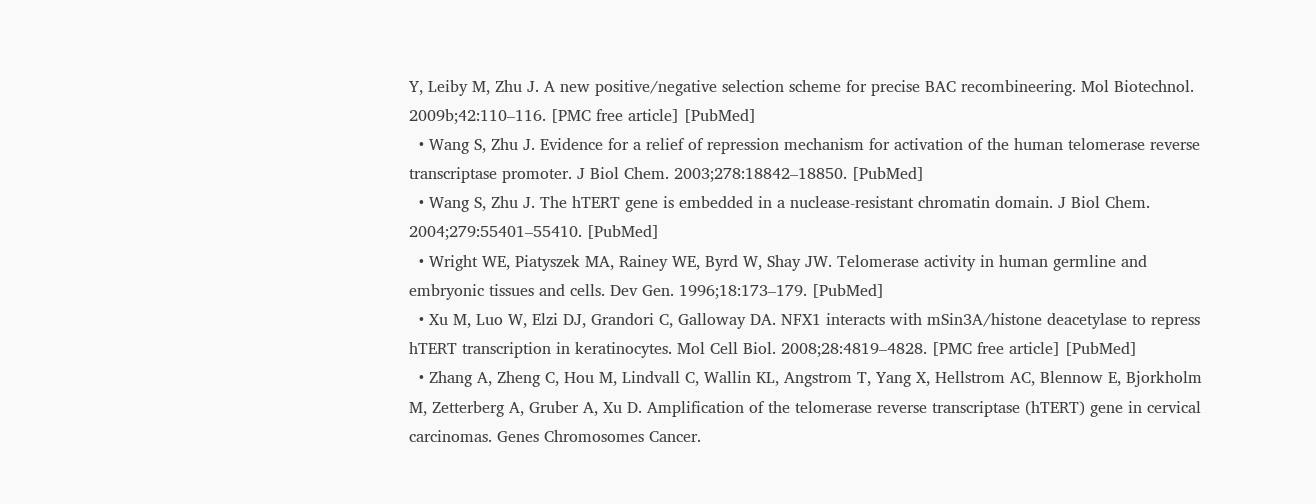Y, Leiby M, Zhu J. A new positive/negative selection scheme for precise BAC recombineering. Mol Biotechnol. 2009b;42:110–116. [PMC free article] [PubMed]
  • Wang S, Zhu J. Evidence for a relief of repression mechanism for activation of the human telomerase reverse transcriptase promoter. J Biol Chem. 2003;278:18842–18850. [PubMed]
  • Wang S, Zhu J. The hTERT gene is embedded in a nuclease-resistant chromatin domain. J Biol Chem. 2004;279:55401–55410. [PubMed]
  • Wright WE, Piatyszek MA, Rainey WE, Byrd W, Shay JW. Telomerase activity in human germline and embryonic tissues and cells. Dev Gen. 1996;18:173–179. [PubMed]
  • Xu M, Luo W, Elzi DJ, Grandori C, Galloway DA. NFX1 interacts with mSin3A/histone deacetylase to repress hTERT transcription in keratinocytes. Mol Cell Biol. 2008;28:4819–4828. [PMC free article] [PubMed]
  • Zhang A, Zheng C, Hou M, Lindvall C, Wallin KL, Angstrom T, Yang X, Hellstrom AC, Blennow E, Bjorkholm M, Zetterberg A, Gruber A, Xu D. Amplification of the telomerase reverse transcriptase (hTERT) gene in cervical carcinomas. Genes Chromosomes Cancer.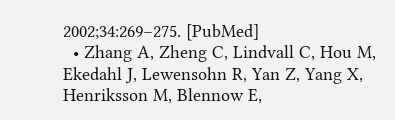2002;34:269–275. [PubMed]
  • Zhang A, Zheng C, Lindvall C, Hou M, Ekedahl J, Lewensohn R, Yan Z, Yang X, Henriksson M, Blennow E,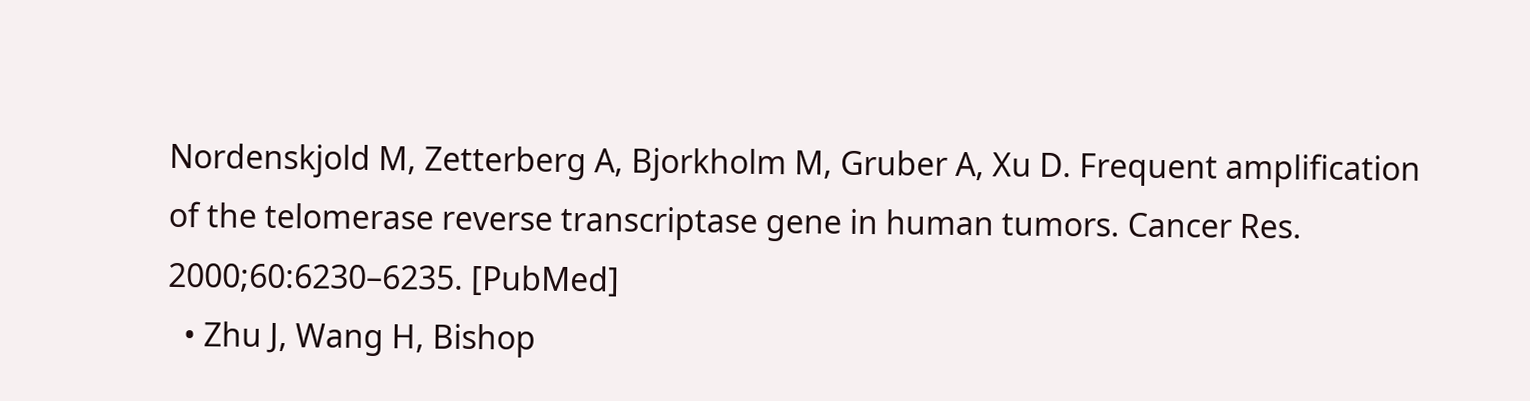Nordenskjold M, Zetterberg A, Bjorkholm M, Gruber A, Xu D. Frequent amplification of the telomerase reverse transcriptase gene in human tumors. Cancer Res. 2000;60:6230–6235. [PubMed]
  • Zhu J, Wang H, Bishop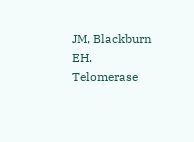JM, Blackburn EH. Telomerase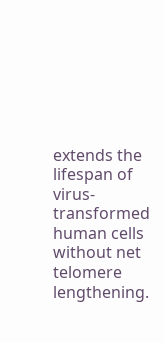extends the lifespan of virus-transformed human cells without net telomere lengthening.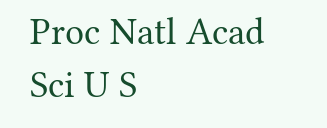Proc Natl Acad Sci U S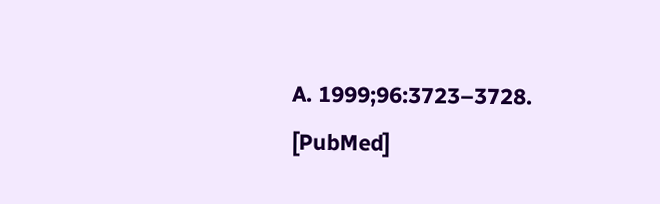A. 1999;96:3723–3728. [PubMed]